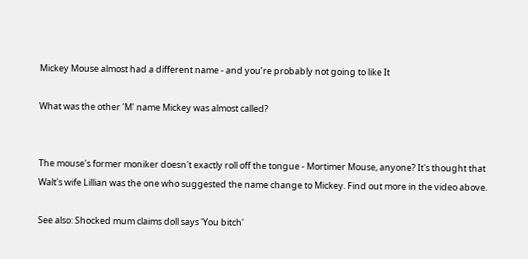Mickey Mouse almost had a different name - and you’re probably not going to like It

What was the other 'M' name Mickey was almost called?


The mouse's former moniker doesn't exactly roll off the tongue - Mortimer Mouse, anyone? It's thought that Walt's wife Lillian was the one who suggested the name change to Mickey. Find out more in the video above.

See also: Shocked mum claims doll says 'You bitch'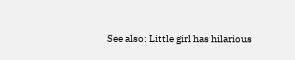See also: Little girl has hilarious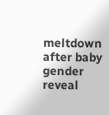meltdown after baby gender reveal